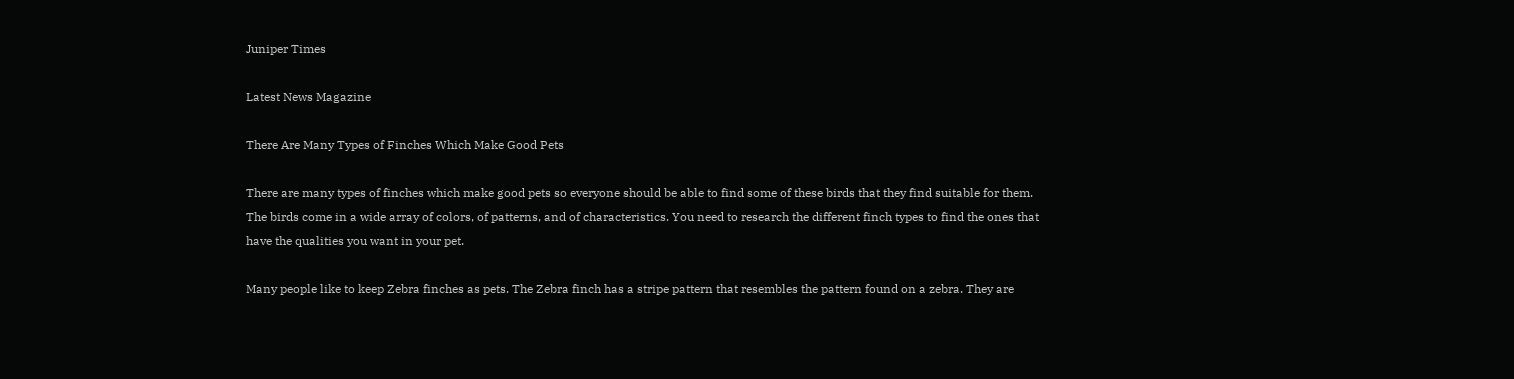Juniper Times

Latest News Magazine

There Are Many Types of Finches Which Make Good Pets

There are many types of finches which make good pets so everyone should be able to find some of these birds that they find suitable for them. The birds come in a wide array of colors, of patterns, and of characteristics. You need to research the different finch types to find the ones that have the qualities you want in your pet.

Many people like to keep Zebra finches as pets. The Zebra finch has a stripe pattern that resembles the pattern found on a zebra. They are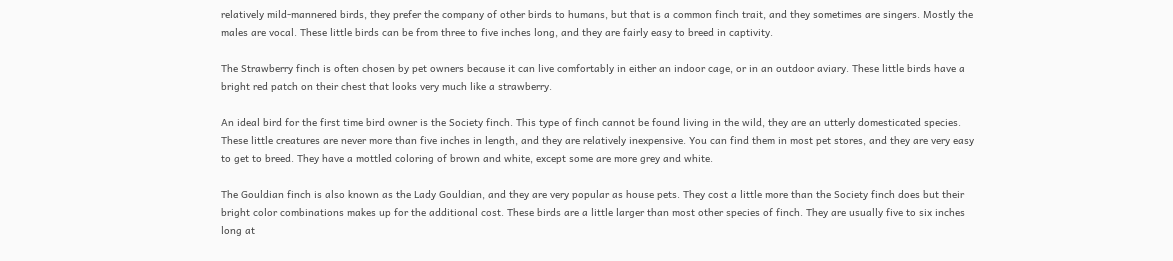relatively mild-mannered birds, they prefer the company of other birds to humans, but that is a common finch trait, and they sometimes are singers. Mostly the males are vocal. These little birds can be from three to five inches long, and they are fairly easy to breed in captivity.

The Strawberry finch is often chosen by pet owners because it can live comfortably in either an indoor cage, or in an outdoor aviary. These little birds have a bright red patch on their chest that looks very much like a strawberry.

An ideal bird for the first time bird owner is the Society finch. This type of finch cannot be found living in the wild, they are an utterly domesticated species. These little creatures are never more than five inches in length, and they are relatively inexpensive. You can find them in most pet stores, and they are very easy to get to breed. They have a mottled coloring of brown and white, except some are more grey and white.

The Gouldian finch is also known as the Lady Gouldian, and they are very popular as house pets. They cost a little more than the Society finch does but their bright color combinations makes up for the additional cost. These birds are a little larger than most other species of finch. They are usually five to six inches long at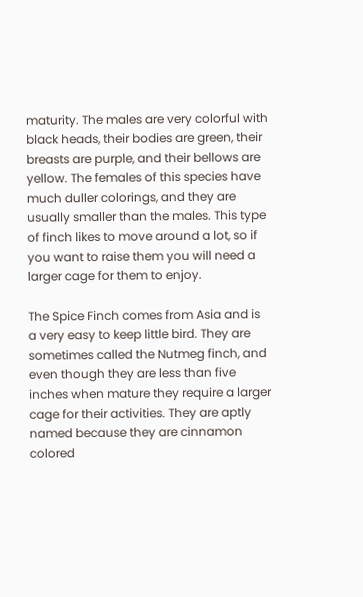maturity. The males are very colorful with black heads, their bodies are green, their breasts are purple, and their bellows are yellow. The females of this species have much duller colorings, and they are usually smaller than the males. This type of finch likes to move around a lot, so if you want to raise them you will need a larger cage for them to enjoy.

The Spice Finch comes from Asia and is a very easy to keep little bird. They are sometimes called the Nutmeg finch, and even though they are less than five inches when mature they require a larger cage for their activities. They are aptly named because they are cinnamon colored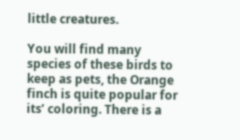little creatures.

You will find many species of these birds to keep as pets, the Orange finch is quite popular for its’ coloring. There is a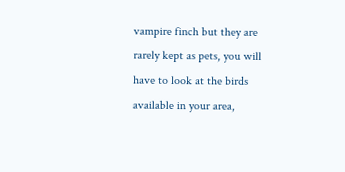vampire finch but they are rarely kept as pets, you will have to look at the birds available in your area,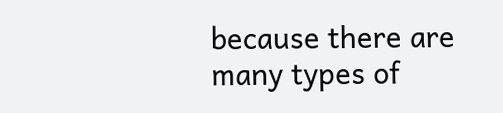because there are many types of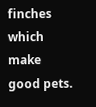finches which make good pets.